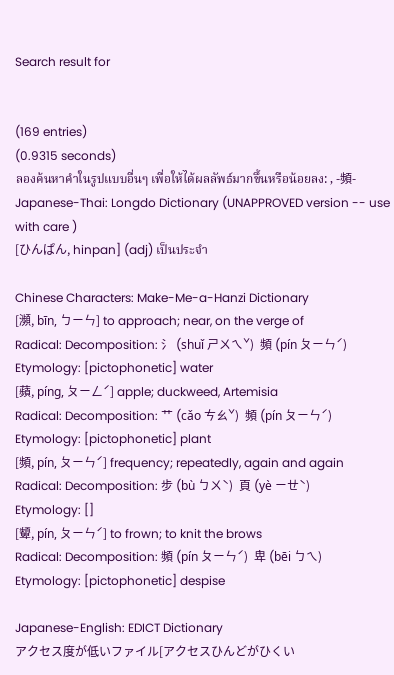Search result for


(169 entries)
(0.9315 seconds)
ลองค้นหาคำในรูปแบบอื่นๆ เพื่อให้ได้ผลลัพธ์มากขึ้นหรือน้อยลง: , -頻-
Japanese-Thai: Longdo Dictionary (UNAPPROVED version -- use with care )
[ひんぱん, hinpan] (adj) เป็นประจำ

Chinese Characters: Make-Me-a-Hanzi Dictionary
[瀕, bīn, ㄅㄧㄣ] to approach; near, on the verge of
Radical: Decomposition: 氵 (shuǐ ㄕㄨㄟˇ)  頻 (pín ㄆㄧㄣˊ)
Etymology: [pictophonetic] water
[蘋, píng, ㄆㄧㄥˊ] apple; duckweed, Artemisia
Radical: Decomposition: 艹 (cǎo ㄘㄠˇ)  頻 (pín ㄆㄧㄣˊ)
Etymology: [pictophonetic] plant
[頻, pín, ㄆㄧㄣˊ] frequency; repeatedly, again and again
Radical: Decomposition: 步 (bù ㄅㄨˋ)  頁 (yè ㄧㄝˋ)
Etymology: []
[顰, pín, ㄆㄧㄣˊ] to frown; to knit the brows
Radical: Decomposition: 頻 (pín ㄆㄧㄣˊ)  卑 (bēi ㄅㄟ)
Etymology: [pictophonetic] despise

Japanese-English: EDICT Dictionary
アクセス度が低いファイル[アクセスひんどがひくい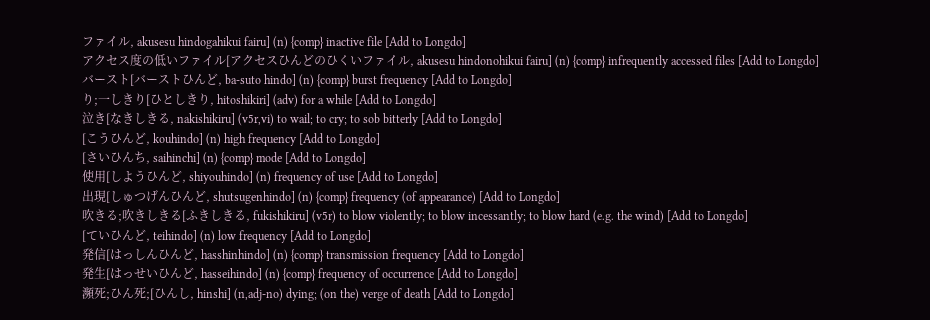ファイル, akusesu hindogahikui fairu] (n) {comp} inactive file [Add to Longdo]
アクセス度の低いファイル[アクセスひんどのひくいファイル, akusesu hindonohikui fairu] (n) {comp} infrequently accessed files [Add to Longdo]
バースト[バーストひんど, ba-suto hindo] (n) {comp} burst frequency [Add to Longdo]
り;一しきり[ひとしきり, hitoshikiri] (adv) for a while [Add to Longdo]
泣き[なきしきる, nakishikiru] (v5r,vi) to wail; to cry; to sob bitterly [Add to Longdo]
[こうひんど, kouhindo] (n) high frequency [Add to Longdo]
[さいひんち, saihinchi] (n) {comp} mode [Add to Longdo]
使用[しようひんど, shiyouhindo] (n) frequency of use [Add to Longdo]
出現[しゅつげんひんど, shutsugenhindo] (n) {comp} frequency (of appearance) [Add to Longdo]
吹きる;吹きしきる[ふきしきる, fukishikiru] (v5r) to blow violently; to blow incessantly; to blow hard (e.g. the wind) [Add to Longdo]
[ていひんど, teihindo] (n) low frequency [Add to Longdo]
発信[はっしんひんど, hasshinhindo] (n) {comp} transmission frequency [Add to Longdo]
発生[はっせいひんど, hasseihindo] (n) {comp} frequency of occurrence [Add to Longdo]
瀕死;ひん死;[ひんし, hinshi] (n,adj-no) dying; (on the) verge of death [Add to Longdo]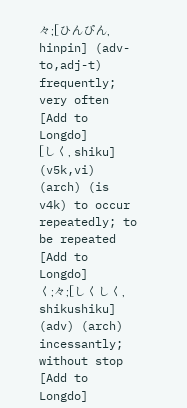々;[ひんぴん, hinpin] (adv-to,adj-t) frequently; very often [Add to Longdo]
[しく, shiku] (v5k,vi) (arch) (is v4k) to occur repeatedly; to be repeated [Add to Longdo]
く;々;[しくしく, shikushiku] (adv) (arch) incessantly; without stop [Add to Longdo]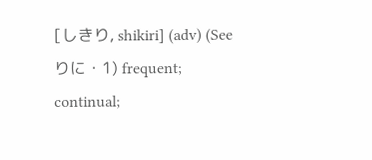[しきり, shikiri] (adv) (See りに・1) frequent; continual;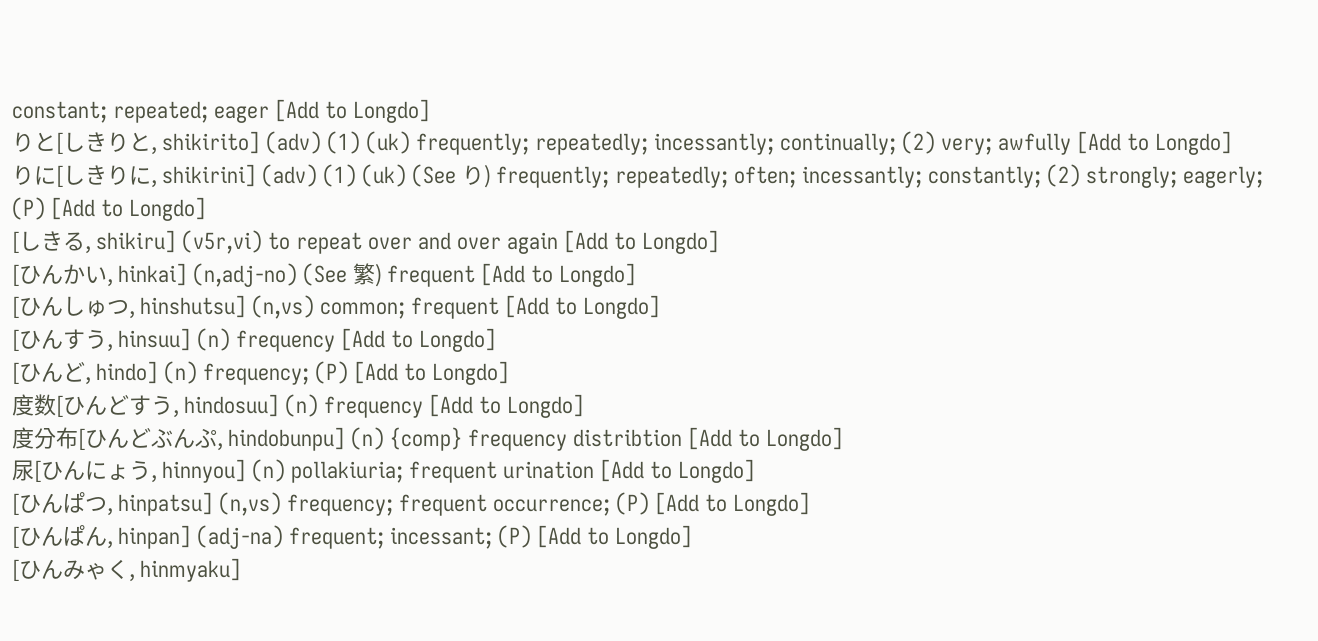constant; repeated; eager [Add to Longdo]
りと[しきりと, shikirito] (adv) (1) (uk) frequently; repeatedly; incessantly; continually; (2) very; awfully [Add to Longdo]
りに[しきりに, shikirini] (adv) (1) (uk) (See り) frequently; repeatedly; often; incessantly; constantly; (2) strongly; eagerly; (P) [Add to Longdo]
[しきる, shikiru] (v5r,vi) to repeat over and over again [Add to Longdo]
[ひんかい, hinkai] (n,adj-no) (See 繁) frequent [Add to Longdo]
[ひんしゅつ, hinshutsu] (n,vs) common; frequent [Add to Longdo]
[ひんすう, hinsuu] (n) frequency [Add to Longdo]
[ひんど, hindo] (n) frequency; (P) [Add to Longdo]
度数[ひんどすう, hindosuu] (n) frequency [Add to Longdo]
度分布[ひんどぶんぷ, hindobunpu] (n) {comp} frequency distribtion [Add to Longdo]
尿[ひんにょう, hinnyou] (n) pollakiuria; frequent urination [Add to Longdo]
[ひんぱつ, hinpatsu] (n,vs) frequency; frequent occurrence; (P) [Add to Longdo]
[ひんぱん, hinpan] (adj-na) frequent; incessant; (P) [Add to Longdo]
[ひんみゃく, hinmyaku]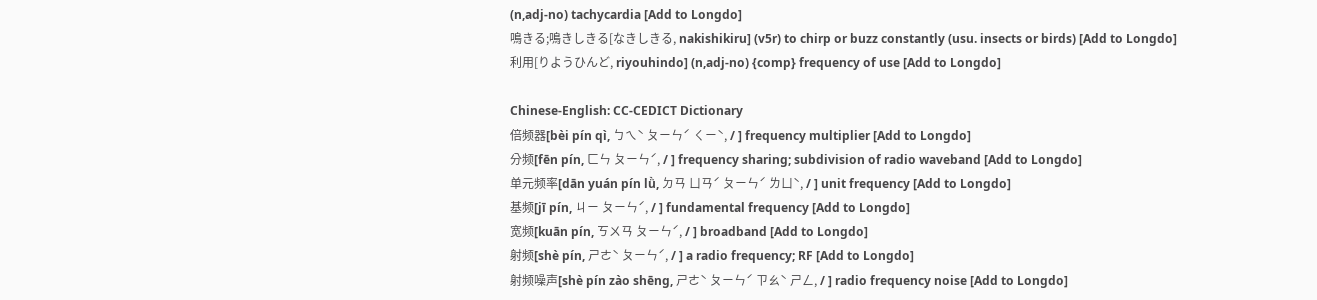(n,adj-no) tachycardia [Add to Longdo]
鳴きる;鳴きしきる[なきしきる, nakishikiru] (v5r) to chirp or buzz constantly (usu. insects or birds) [Add to Longdo]
利用[りようひんど, riyouhindo] (n,adj-no) {comp} frequency of use [Add to Longdo]

Chinese-English: CC-CEDICT Dictionary
倍频器[bèi pín qì, ㄅㄟˋ ㄆㄧㄣˊ ㄑㄧˋ, / ] frequency multiplier [Add to Longdo]
分频[fēn pín, ㄈㄣ ㄆㄧㄣˊ, / ] frequency sharing; subdivision of radio waveband [Add to Longdo]
单元频率[dān yuán pín lǜ, ㄉㄢ ㄩㄢˊ ㄆㄧㄣˊ ㄌㄩˋ, / ] unit frequency [Add to Longdo]
基频[jī pín, ㄐㄧ ㄆㄧㄣˊ, / ] fundamental frequency [Add to Longdo]
宽频[kuān pín, ㄎㄨㄢ ㄆㄧㄣˊ, / ] broadband [Add to Longdo]
射频[shè pín, ㄕㄜˋ ㄆㄧㄣˊ, / ] a radio frequency; RF [Add to Longdo]
射频噪声[shè pín zào shēng, ㄕㄜˋ ㄆㄧㄣˊ ㄗㄠˋ ㄕㄥ, / ] radio frequency noise [Add to Longdo]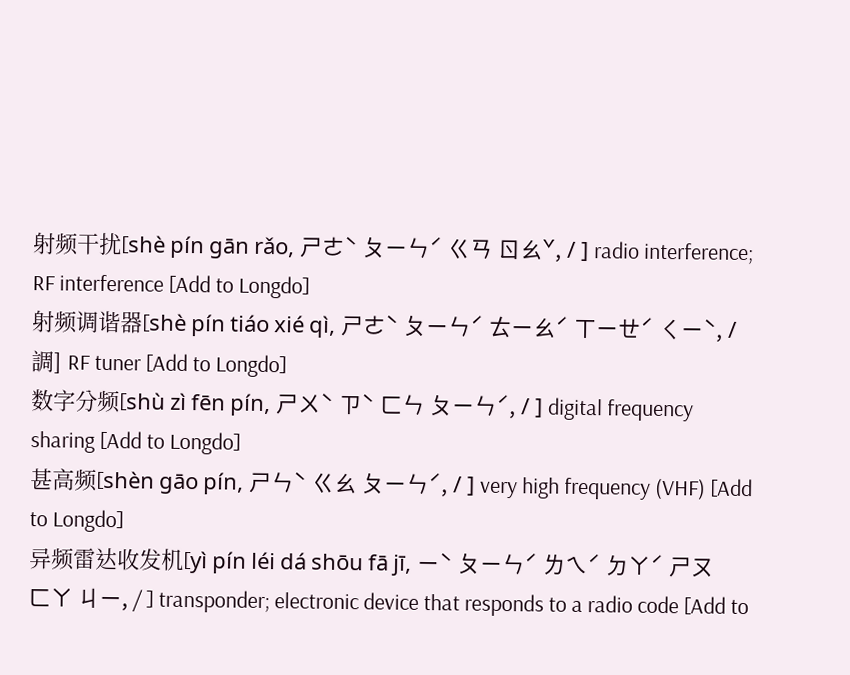射频干扰[shè pín gān rǎo, ㄕㄜˋ ㄆㄧㄣˊ ㄍㄢ ㄖㄠˇ, / ] radio interference; RF interference [Add to Longdo]
射频调谐器[shè pín tiáo xié qì, ㄕㄜˋ ㄆㄧㄣˊ ㄊㄧㄠˊ ㄒㄧㄝˊ ㄑㄧˋ, / 調] RF tuner [Add to Longdo]
数字分频[shù zì fēn pín, ㄕㄨˋ ㄗˋ ㄈㄣ ㄆㄧㄣˊ, / ] digital frequency sharing [Add to Longdo]
甚高频[shèn gāo pín, ㄕㄣˋ ㄍㄠ ㄆㄧㄣˊ, / ] very high frequency (VHF) [Add to Longdo]
异频雷达收发机[yì pín léi dá shōu fā jī, ㄧˋ ㄆㄧㄣˊ ㄌㄟˊ ㄉㄚˊ ㄕㄡ ㄈㄚ ㄐㄧ, / ] transponder; electronic device that responds to a radio code [Add to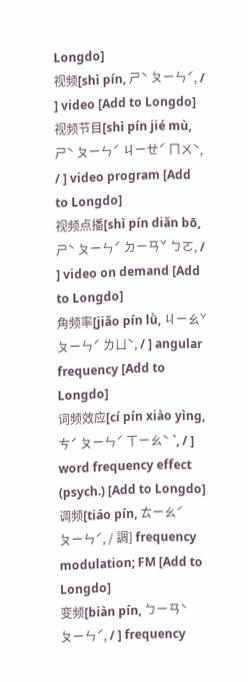Longdo]
视频[shì pín, ㄕˋ ㄆㄧㄣˊ, / ] video [Add to Longdo]
视频节目[shì pín jié mù, ㄕˋ ㄆㄧㄣˊ ㄐㄧㄝˊ ㄇㄨˋ, / ] video program [Add to Longdo]
视频点播[shì pín diǎn bō, ㄕˋ ㄆㄧㄣˊ ㄉㄧㄢˇ ㄅㄛ, / ] video on demand [Add to Longdo]
角频率[jiǎo pín lǜ, ㄐㄧㄠˇ ㄆㄧㄣˊ ㄌㄩˋ, / ] angular frequency [Add to Longdo]
词频效应[cí pín xiào yìng, ㄘˊ ㄆㄧㄣˊ ㄒㄧㄠˋ ˋ, / ] word frequency effect (psych.) [Add to Longdo]
调频[tiáo pín, ㄊㄧㄠˊ ㄆㄧㄣˊ, / 調] frequency modulation; FM [Add to Longdo]
变频[biàn pín, ㄅㄧㄢˋ ㄆㄧㄣˊ, / ] frequency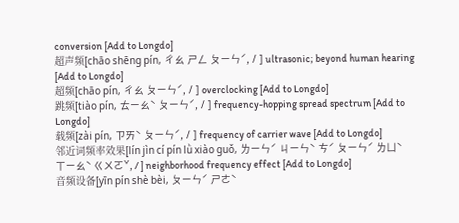conversion [Add to Longdo]
超声频[chāo shēng pín, ㄔㄠ ㄕㄥ ㄆㄧㄣˊ, / ] ultrasonic; beyond human hearing [Add to Longdo]
超频[chāo pín, ㄔㄠ ㄆㄧㄣˊ, / ] overclocking [Add to Longdo]
跳频[tiào pín, ㄊㄧㄠˋ ㄆㄧㄣˊ, / ] frequency-hopping spread spectrum [Add to Longdo]
载频[zài pín, ㄗㄞˋ ㄆㄧㄣˊ, / ] frequency of carrier wave [Add to Longdo]
邻近词频率效果[lín jìn cí pín lǜ xiào guǒ, ㄌㄧㄣˊ ㄐㄧㄣˋ ㄘˊ ㄆㄧㄣˊ ㄌㄩˋ ㄒㄧㄠˋ ㄍㄨㄛˇ, / ] neighborhood frequency effect [Add to Longdo]
音频设备[yīn pín shè bèi, ㄆㄧㄣˊ ㄕㄜˋ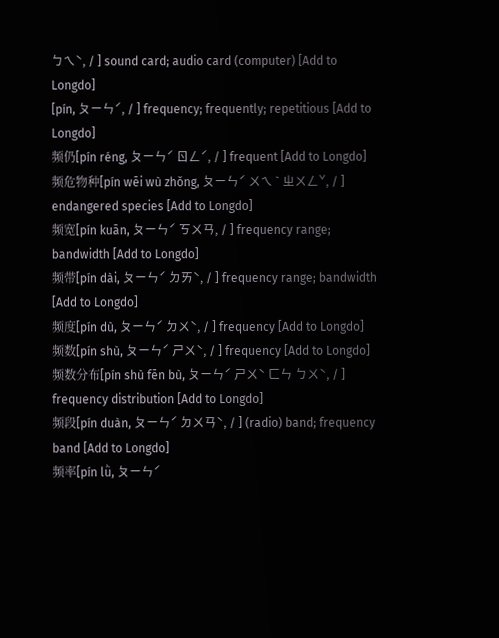ㄅㄟˋ, / ] sound card; audio card (computer) [Add to Longdo]
[pín, ㄆㄧㄣˊ, / ] frequency; frequently; repetitious [Add to Longdo]
频仍[pín réng, ㄆㄧㄣˊ ㄖㄥˊ, / ] frequent [Add to Longdo]
频危物种[pín wēi wù zhǒng, ㄆㄧㄣˊ ㄨㄟ ˋ ㄓㄨㄥˇ, / ] endangered species [Add to Longdo]
频宽[pín kuān, ㄆㄧㄣˊ ㄎㄨㄢ, / ] frequency range; bandwidth [Add to Longdo]
频带[pín dài, ㄆㄧㄣˊ ㄉㄞˋ, / ] frequency range; bandwidth [Add to Longdo]
频度[pín dù, ㄆㄧㄣˊ ㄉㄨˋ, / ] frequency [Add to Longdo]
频数[pín shù, ㄆㄧㄣˊ ㄕㄨˋ, / ] frequency [Add to Longdo]
频数分布[pín shù fēn bù, ㄆㄧㄣˊ ㄕㄨˋ ㄈㄣ ㄅㄨˋ, / ] frequency distribution [Add to Longdo]
频段[pín duàn, ㄆㄧㄣˊ ㄉㄨㄢˋ, / ] (radio) band; frequency band [Add to Longdo]
频率[pín lǜ, ㄆㄧㄣˊ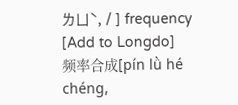ㄌㄩˋ, / ] frequency [Add to Longdo]
频率合成[pín lǜ hé chéng,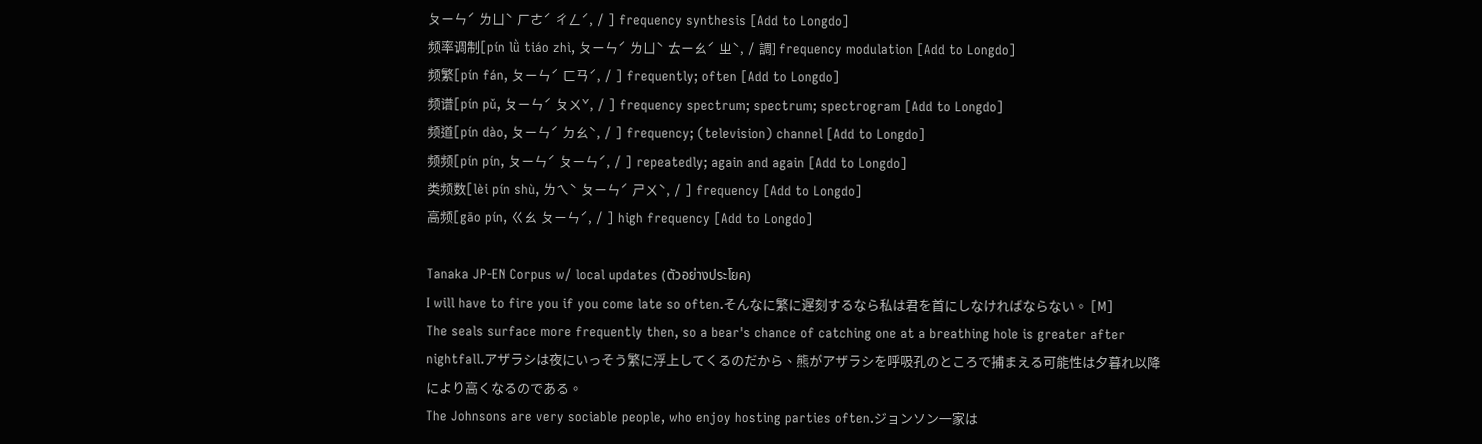ㄆㄧㄣˊ ㄌㄩˋ ㄏㄜˊ ㄔㄥˊ, / ] frequency synthesis [Add to Longdo]
频率调制[pín lǜ tiáo zhì, ㄆㄧㄣˊ ㄌㄩˋ ㄊㄧㄠˊ ㄓˋ, / 調] frequency modulation [Add to Longdo]
频繁[pín fán, ㄆㄧㄣˊ ㄈㄢˊ, / ] frequently; often [Add to Longdo]
频谱[pín pǔ, ㄆㄧㄣˊ ㄆㄨˇ, / ] frequency spectrum; spectrum; spectrogram [Add to Longdo]
频道[pín dào, ㄆㄧㄣˊ ㄉㄠˋ, / ] frequency; (television) channel [Add to Longdo]
频频[pín pín, ㄆㄧㄣˊ ㄆㄧㄣˊ, / ] repeatedly; again and again [Add to Longdo]
类频数[lèi pín shù, ㄌㄟˋ ㄆㄧㄣˊ ㄕㄨˋ, / ] frequency [Add to Longdo]
高频[gāo pín, ㄍㄠ ㄆㄧㄣˊ, / ] high frequency [Add to Longdo]

Tanaka JP-EN Corpus w/ local updates (ตัวอย่างประโยค)
I will have to fire you if you come late so often.そんなに繁に遅刻するなら私は君を首にしなければならない。 [M]
The seals surface more frequently then, so a bear's chance of catching one at a breathing hole is greater after nightfall.アザラシは夜にいっそう繁に浮上してくるのだから、熊がアザラシを呼吸孔のところで捕まえる可能性は夕暮れ以降により高くなるのである。
The Johnsons are very sociable people, who enjoy hosting parties often.ジョンソン一家は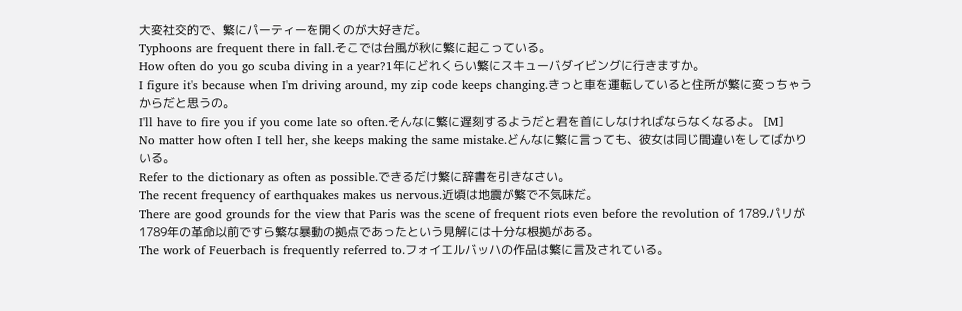大変社交的で、繁にパーティーを開くのが大好きだ。
Typhoons are frequent there in fall.そこでは台風が秋に繁に起こっている。
How often do you go scuba diving in a year?1年にどれくらい繁にスキューバダイビングに行きますか。
I figure it's because when I'm driving around, my zip code keeps changing.きっと車を運転していると住所が繁に変っちゃうからだと思うの。
I'll have to fire you if you come late so often.そんなに繁に遅刻するようだと君を首にしなければならなくなるよ。 [M]
No matter how often I tell her, she keeps making the same mistake.どんなに繁に言っても、彼女は同じ間違いをしてばかりいる。
Refer to the dictionary as often as possible.できるだけ繁に辞書を引きなさい。
The recent frequency of earthquakes makes us nervous.近頃は地震が繁で不気味だ。
There are good grounds for the view that Paris was the scene of frequent riots even before the revolution of 1789.パリが1789年の革命以前ですら繁な暴動の拠点であったという見解には十分な根拠がある。
The work of Feuerbach is frequently referred to.フォイエルバッハの作品は繁に言及されている。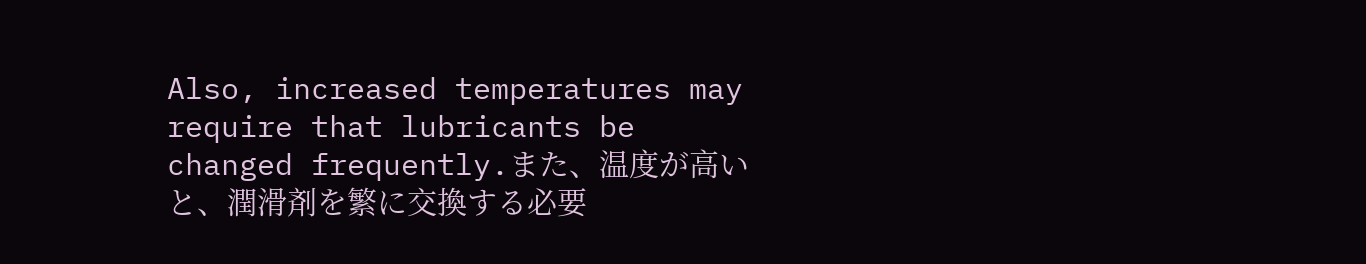Also, increased temperatures may require that lubricants be changed frequently.また、温度が高いと、潤滑剤を繁に交換する必要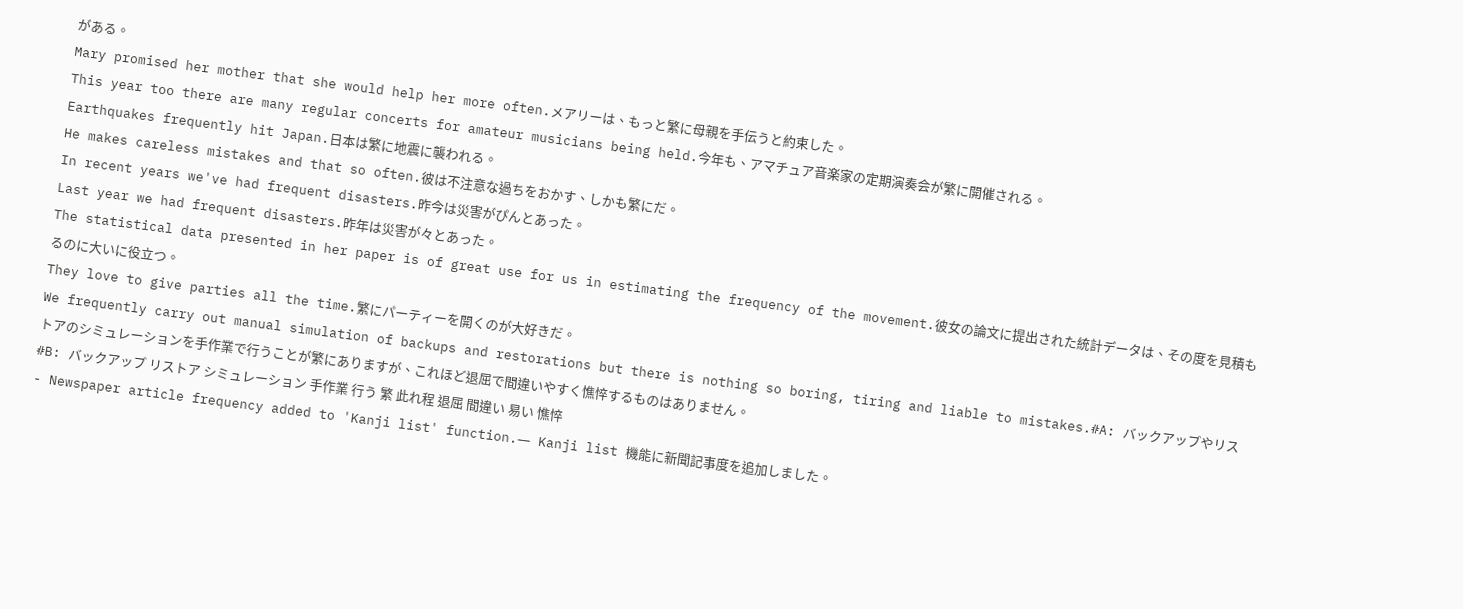がある。
Mary promised her mother that she would help her more often.メアリーは、もっと繁に母親を手伝うと約束した。
This year too there are many regular concerts for amateur musicians being held.今年も、アマチュア音楽家の定期演奏会が繁に開催される。
Earthquakes frequently hit Japan.日本は繁に地震に襲われる。
He makes careless mistakes and that so often.彼は不注意な過ちをおかす、しかも繁にだ。
In recent years we've had frequent disasters.昨今は災害がぴんとあった。
Last year we had frequent disasters.昨年は災害が々とあった。
The statistical data presented in her paper is of great use for us in estimating the frequency of the movement.彼女の論文に提出された統計データは、その度を見積もるのに大いに役立つ。
They love to give parties all the time.繁にパーティーを開くのが大好きだ。
We frequently carry out manual simulation of backups and restorations but there is nothing so boring, tiring and liable to mistakes.#A: バックアップやリストアのシミュレーションを手作業で行うことが繁にありますが、これほど退屈で間違いやすく憔悴するものはありません。
#B: バックアップ リストア シミュレーション 手作業 行う 繁 此れ程 退屈 間違い 易い 憔悴
- Newspaper article frequency added to 'Kanji list' function.― Kanji list 機能に新聞記事度を追加しました。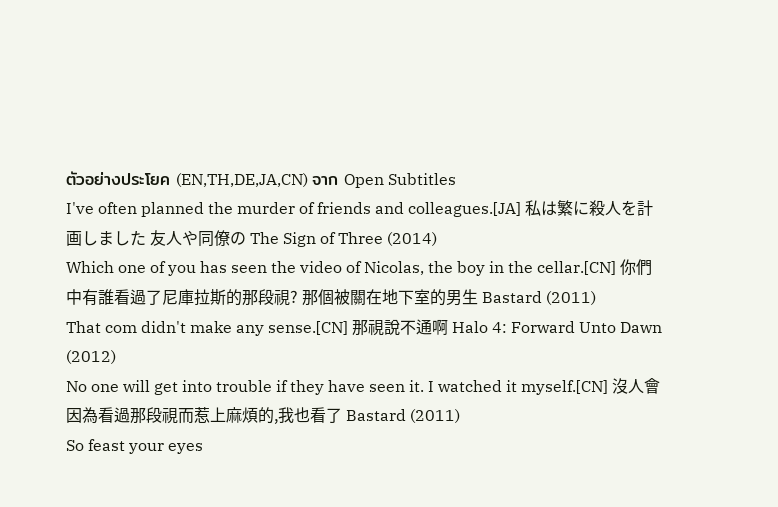ตัวอย่างประโยค (EN,TH,DE,JA,CN) จาก Open Subtitles
I've often planned the murder of friends and colleagues.[JA] 私は繁に殺人を計画しました 友人や同僚の The Sign of Three (2014)
Which one of you has seen the video of Nicolas, the boy in the cellar.[CN] 你們中有誰看過了尼庫拉斯的那段視? 那個被關在地下室的男生 Bastard (2011)
That com didn't make any sense.[CN] 那視說不通啊 Halo 4: Forward Unto Dawn (2012)
No one will get into trouble if they have seen it. I watched it myself.[CN] 沒人會因為看過那段視而惹上麻煩的,我也看了 Bastard (2011)
So feast your eyes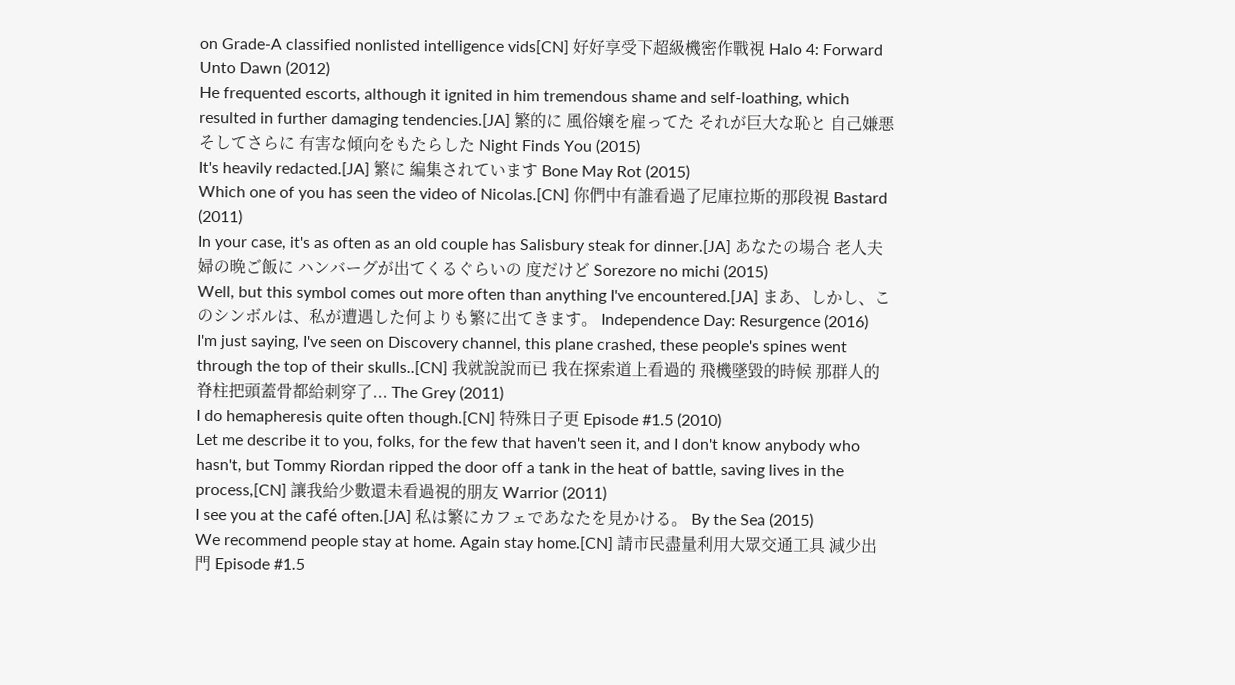on Grade-A classified nonlisted intelligence vids[CN] 好好享受下超級機密作戰視 Halo 4: Forward Unto Dawn (2012)
He frequented escorts, although it ignited in him tremendous shame and self-loathing, which resulted in further damaging tendencies.[JA] 繁的に 風俗嬢を雇ってた それが巨大な恥と 自己嫌悪 そしてさらに 有害な傾向をもたらした Night Finds You (2015)
It's heavily redacted.[JA] 繁に 編集されています Bone May Rot (2015)
Which one of you has seen the video of Nicolas.[CN] 你們中有誰看過了尼庫拉斯的那段視 Bastard (2011)
In your case, it's as often as an old couple has Salisbury steak for dinner.[JA] あなたの場合 老人夫婦の晩ご飯に ハンバーグが出てくるぐらいの 度だけど Sorezore no michi (2015)
Well, but this symbol comes out more often than anything I've encountered.[JA] まあ、しかし、このシンボルは、私が遭遇した何よりも繁に出てきます。 Independence Day: Resurgence (2016)
I'm just saying, I've seen on Discovery channel, this plane crashed, these people's spines went through the top of their skulls..[CN] 我就說說而已 我在探索道上看過的 飛機墜毀的時候 那群人的脊柱把頭蓋骨都給刺穿了... The Grey (2011)
I do hemapheresis quite often though.[CN] 特殊日子更 Episode #1.5 (2010)
Let me describe it to you, folks, for the few that haven't seen it, and I don't know anybody who hasn't, but Tommy Riordan ripped the door off a tank in the heat of battle, saving lives in the process,[CN] 讓我給少數還未看過視的朋友 Warrior (2011)
I see you at the café often.[JA] 私は繁にカフェであなたを見かける。 By the Sea (2015)
We recommend people stay at home. Again stay home.[CN] 請市民盡量利用大眾交通工具 減少出門 Episode #1.5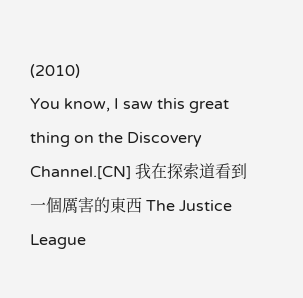(2010)
You know, I saw this great thing on the Discovery Channel.[CN] 我在探索道看到一個厲害的東西 The Justice League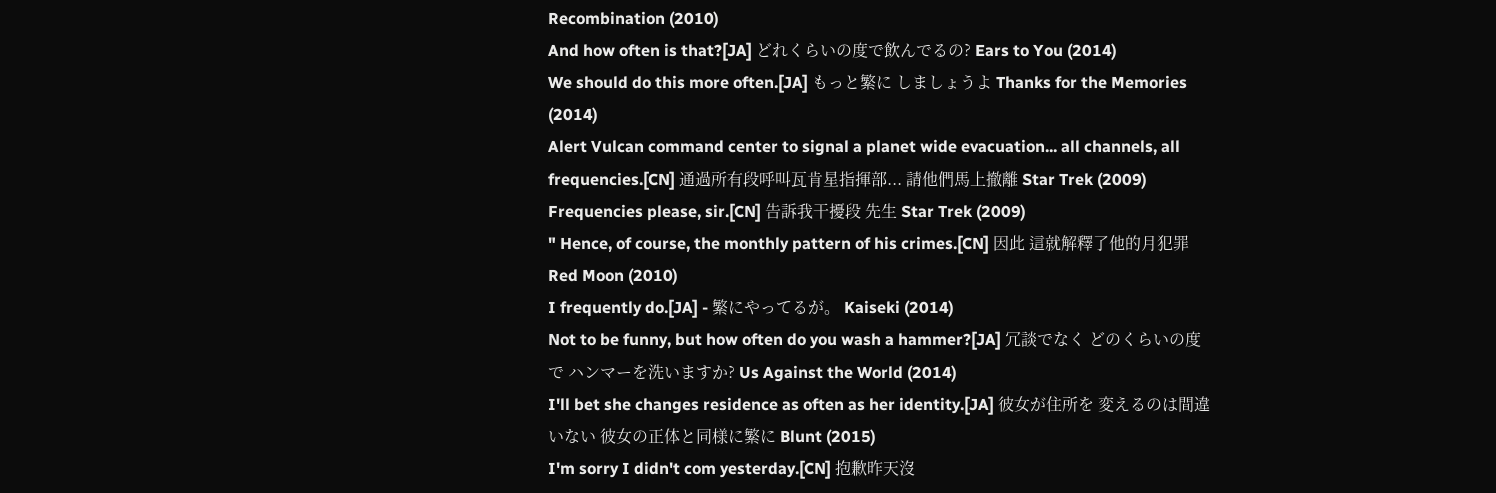Recombination (2010)
And how often is that?[JA] どれくらいの度で飲んでるの? Ears to You (2014)
We should do this more often.[JA] もっと繁に しましょうよ Thanks for the Memories (2014)
Alert Vulcan command center to signal a planet wide evacuation... all channels, all frequencies.[CN] 通過所有段呼叫瓦肯星指揮部... 請他們馬上撤離 Star Trek (2009)
Frequencies please, sir.[CN] 告訴我干擾段 先生 Star Trek (2009)
" Hence, of course, the monthly pattern of his crimes.[CN] 因此 這就解釋了他的月犯罪 Red Moon (2010)
I frequently do.[JA] - 繁にやってるが。 Kaiseki (2014)
Not to be funny, but how often do you wash a hammer?[JA] 冗談でなく どのくらいの度で ハンマーを洗いますか? Us Against the World (2014)
I'll bet she changes residence as often as her identity.[JA] 彼女が住所を 変えるのは間違いない 彼女の正体と同様に繁に Blunt (2015)
I'm sorry I didn't com yesterday.[CN] 抱歉昨天沒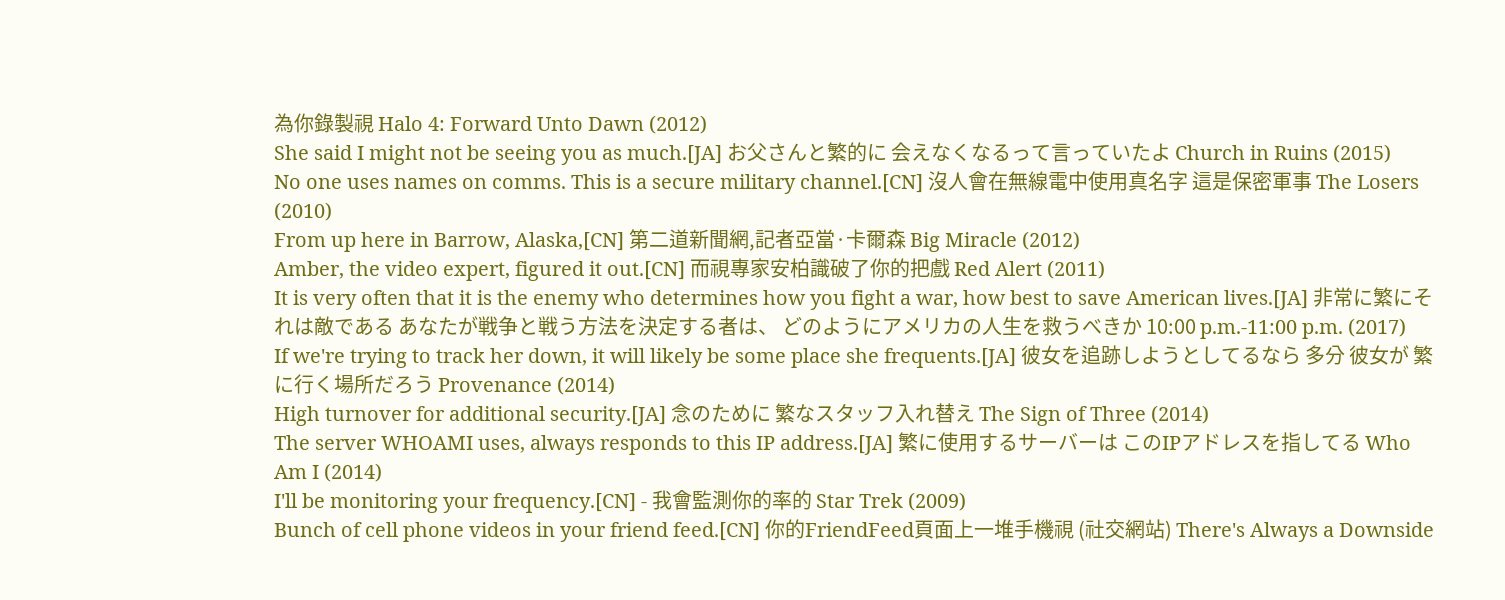為你錄製視 Halo 4: Forward Unto Dawn (2012)
She said I might not be seeing you as much.[JA] お父さんと繁的に 会えなくなるって言っていたよ Church in Ruins (2015)
No one uses names on comms. This is a secure military channel.[CN] 沒人會在無線電中使用真名字 這是保密軍事 The Losers (2010)
From up here in Barrow, Alaska,[CN] 第二道新聞網,記者亞當·卡爾森 Big Miracle (2012)
Amber, the video expert, figured it out.[CN] 而視專家安柏識破了你的把戲 Red Alert (2011)
It is very often that it is the enemy who determines how you fight a war, how best to save American lives.[JA] 非常に繁にそれは敵である あなたが戦争と戦う方法を決定する者は、 どのようにアメリカの人生を救うべきか 10:00 p.m.-11:00 p.m. (2017)
If we're trying to track her down, it will likely be some place she frequents.[JA] 彼女を追跡しようとしてるなら 多分 彼女が 繁に行く場所だろう Provenance (2014)
High turnover for additional security.[JA] 念のために 繁なスタッフ入れ替え The Sign of Three (2014)
The server WHOAMI uses, always responds to this IP address.[JA] 繁に使用するサーバーは このIPアドレスを指してる Who Am I (2014)
I'll be monitoring your frequency.[CN] - 我會監測你的率的 Star Trek (2009)
Bunch of cell phone videos in your friend feed.[CN] 你的FriendFeed頁面上一堆手機視 (社交網站) There's Always a Downside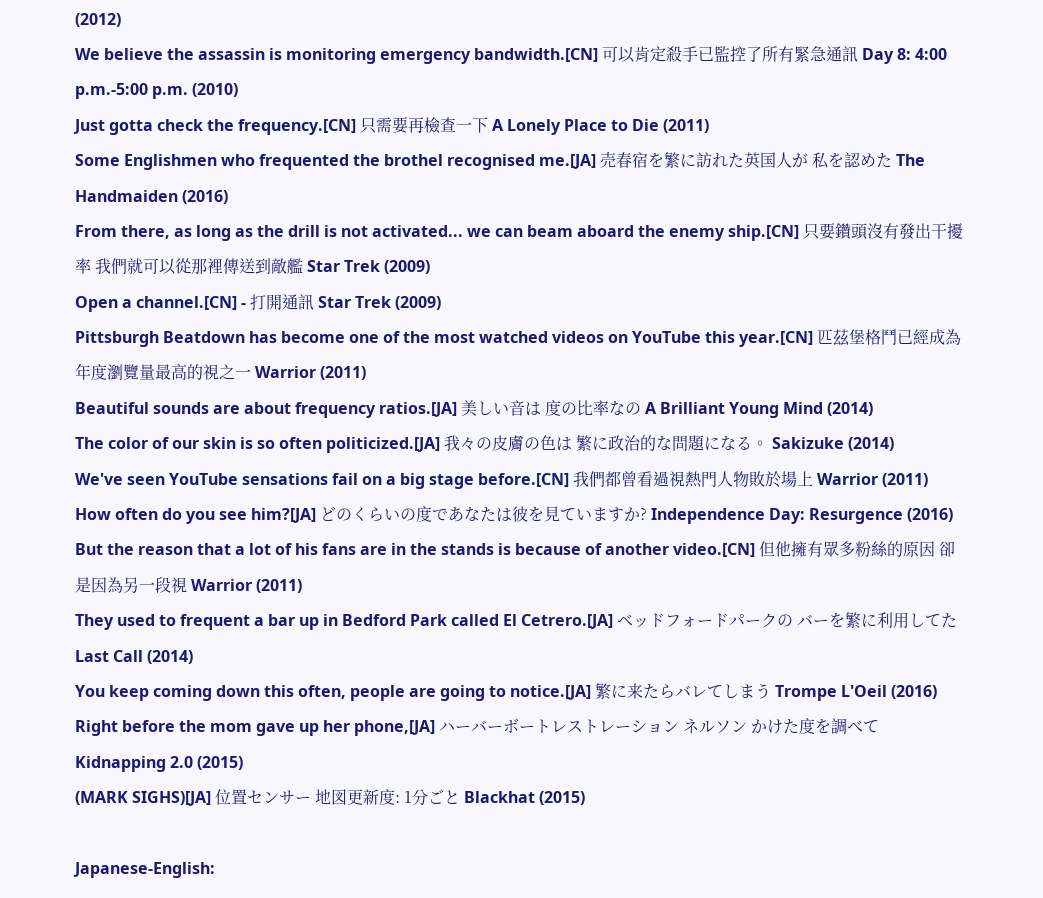(2012)
We believe the assassin is monitoring emergency bandwidth.[CN] 可以肯定殺手已監控了所有緊急通訊 Day 8: 4:00 p.m.-5:00 p.m. (2010)
Just gotta check the frequency.[CN] 只需要再檢查一下 A Lonely Place to Die (2011)
Some Englishmen who frequented the brothel recognised me.[JA] 売春宿を繁に訪れた英国人が 私を認めた The Handmaiden (2016)
From there, as long as the drill is not activated... we can beam aboard the enemy ship.[CN] 只要鑽頭沒有發出干擾率 我們就可以從那裡傳送到敵艦 Star Trek (2009)
Open a channel.[CN] - 打開通訊 Star Trek (2009)
Pittsburgh Beatdown has become one of the most watched videos on YouTube this year.[CN] 匹茲堡格鬥已經成為 年度瀏覽量最高的視之一 Warrior (2011)
Beautiful sounds are about frequency ratios.[JA] 美しい音は 度の比率なの A Brilliant Young Mind (2014)
The color of our skin is so often politicized.[JA] 我々の皮膚の色は 繁に政治的な問題になる。 Sakizuke (2014)
We've seen YouTube sensations fail on a big stage before.[CN] 我們都曾看過視熱門人物敗於場上 Warrior (2011)
How often do you see him?[JA] どのくらいの度であなたは彼を見ていますか? Independence Day: Resurgence (2016)
But the reason that a lot of his fans are in the stands is because of another video.[CN] 但他擁有眾多粉絲的原因 卻是因為另一段視 Warrior (2011)
They used to frequent a bar up in Bedford Park called El Cetrero.[JA] ベッドフォードパークの バーを繁に利用してた Last Call (2014)
You keep coming down this often, people are going to notice.[JA] 繁に来たらバレてしまう Trompe L'Oeil (2016)
Right before the mom gave up her phone,[JA] ハーバーボートレストレーション ネルソン かけた度を調べて Kidnapping 2.0 (2015)
(MARK SIGHS)[JA] 位置センサー 地図更新度: 1分ごと Blackhat (2015)

Japanese-English: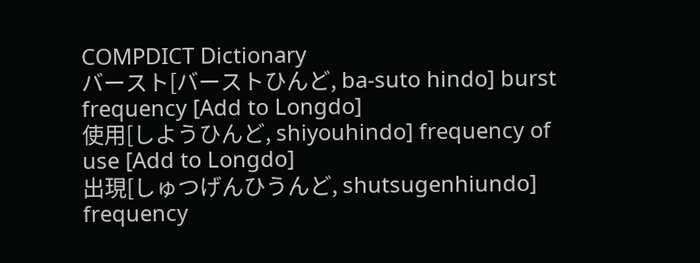COMPDICT Dictionary
バースト[バーストひんど, ba-suto hindo] burst frequency [Add to Longdo]
使用[しようひんど, shiyouhindo] frequency of use [Add to Longdo]
出現[しゅつげんひうんど, shutsugenhiundo] frequency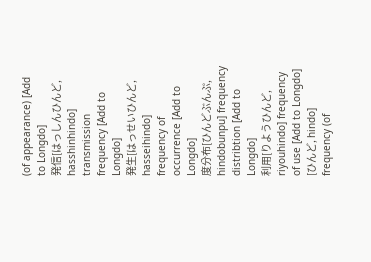(of appearance) [Add to Longdo]
発信[はっしんひんど, hasshinhindo] transmission frequency [Add to Longdo]
発生[はっせいひんど, hasseihindo] frequency of occurrence [Add to Longdo]
度分布[ひんどぶんぷ, hindobunpu] frequency distribtion [Add to Longdo]
利用[りようひんど, riyouhindo] frequency of use [Add to Longdo]
[ひんど, hindo] frequency (of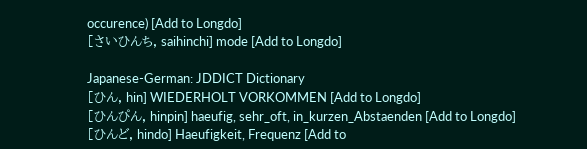occurence) [Add to Longdo]
[さいひんち, saihinchi] mode [Add to Longdo]

Japanese-German: JDDICT Dictionary
[ひん, hin] WIEDERHOLT VORKOMMEN [Add to Longdo]
[ひんぴん, hinpin] haeufig, sehr_oft, in_kurzen_Abstaenden [Add to Longdo]
[ひんど, hindo] Haeufigkeit, Frequenz [Add to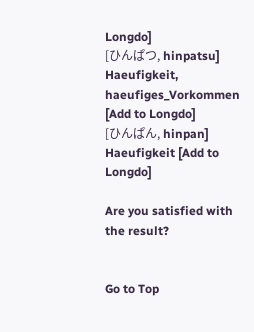Longdo]
[ひんぱつ, hinpatsu] Haeufigkeit, haeufiges_Vorkommen [Add to Longdo]
[ひんぱん, hinpan] Haeufigkeit [Add to Longdo]

Are you satisfied with the result?


Go to Top